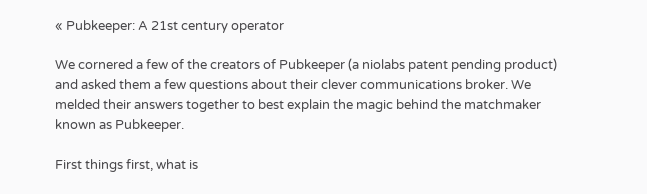« Pubkeeper: A 21st century operator

We cornered a few of the creators of Pubkeeper (a niolabs patent pending product) and asked them a few questions about their clever communications broker. We melded their answers together to best explain the magic behind the matchmaker known as Pubkeeper.

First things first, what is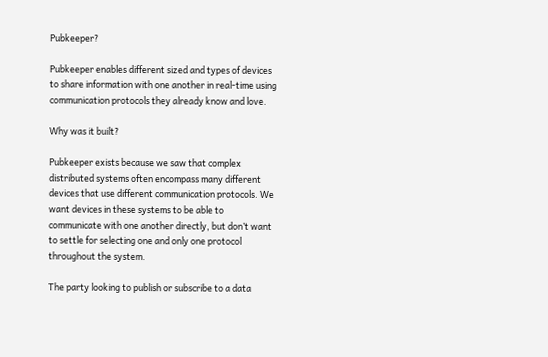Pubkeeper?

Pubkeeper enables different sized and types of devices to share information with one another in real-time using communication protocols they already know and love.

Why was it built?

Pubkeeper exists because we saw that complex distributed systems often encompass many different devices that use different communication protocols. We want devices in these systems to be able to communicate with one another directly, but don’t want to settle for selecting one and only one protocol throughout the system.

The party looking to publish or subscribe to a data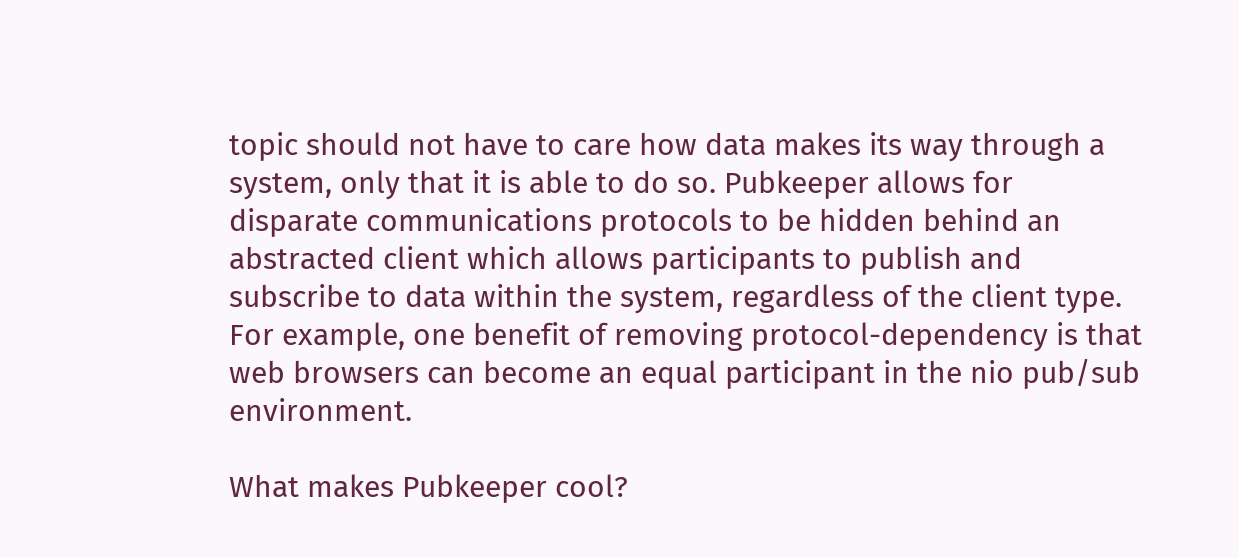topic should not have to care how data makes its way through a system, only that it is able to do so. Pubkeeper allows for disparate communications protocols to be hidden behind an abstracted client which allows participants to publish and subscribe to data within the system, regardless of the client type. For example, one benefit of removing protocol-dependency is that web browsers can become an equal participant in the nio pub/sub environment.

What makes Pubkeeper cool?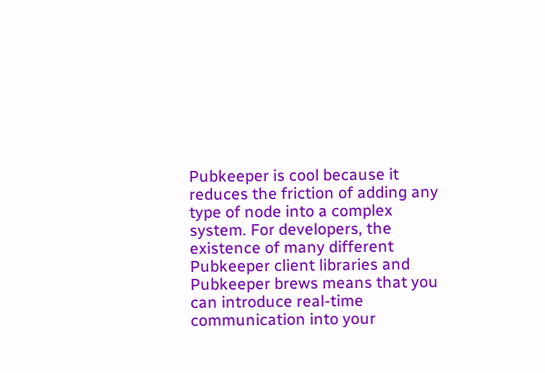Pubkeeper is cool because it reduces the friction of adding any type of node into a complex system. For developers, the existence of many different Pubkeeper client libraries and Pubkeeper brews means that you can introduce real-time communication into your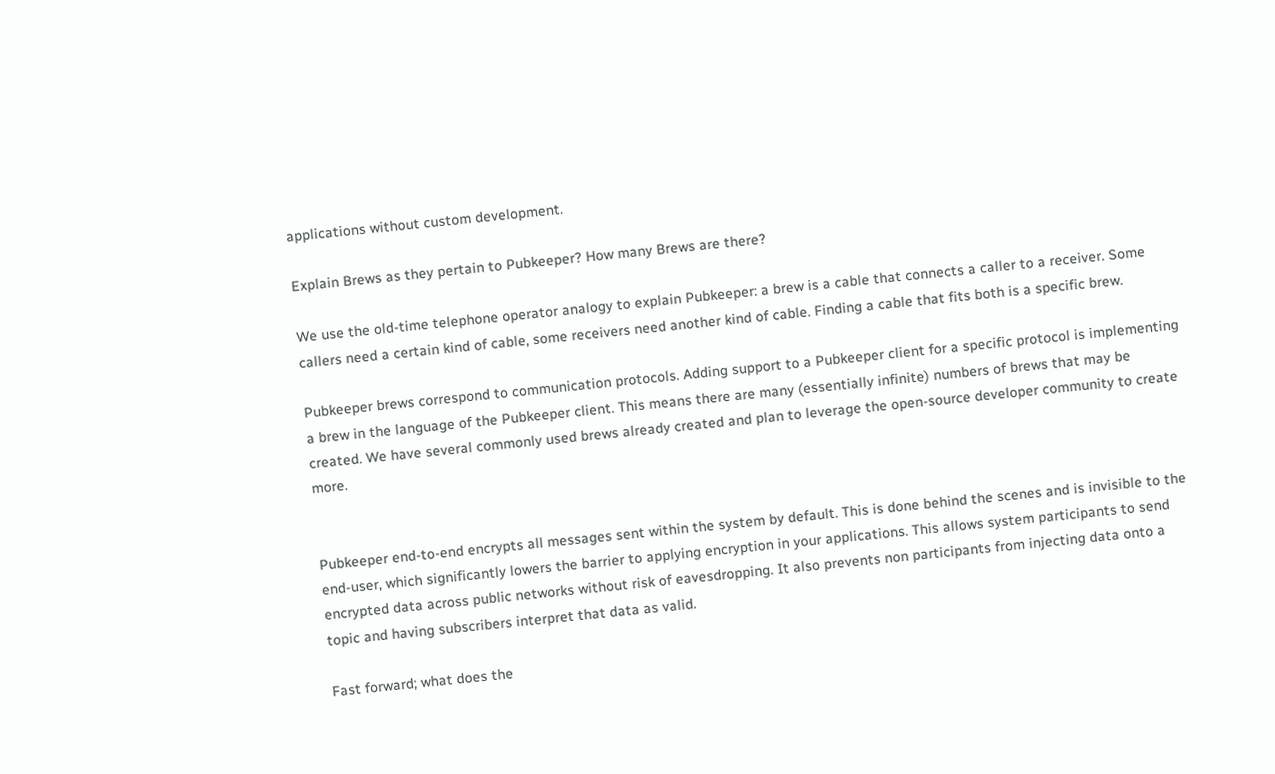applications without custom development.

Explain Brews as they pertain to Pubkeeper? How many Brews are there?

We use the old-time telephone operator analogy to explain Pubkeeper: a brew is a cable that connects a caller to a receiver. Some callers need a certain kind of cable, some receivers need another kind of cable. Finding a cable that fits both is a specific brew.

Pubkeeper brews correspond to communication protocols. Adding support to a Pubkeeper client for a specific protocol is implementing a brew in the language of the Pubkeeper client. This means there are many (essentially infinite) numbers of brews that may be created. We have several commonly used brews already created and plan to leverage the open-source developer community to create more.


Pubkeeper end-to-end encrypts all messages sent within the system by default. This is done behind the scenes and is invisible to the end-user, which significantly lowers the barrier to applying encryption in your applications. This allows system participants to send encrypted data across public networks without risk of eavesdropping. It also prevents non participants from injecting data onto a topic and having subscribers interpret that data as valid.

Fast forward; what does the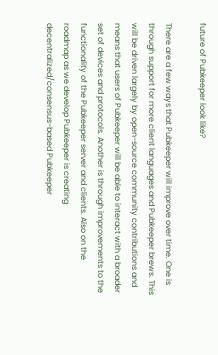future of Pubkeeper look like?

There are a few ways that Pubkeeper will improve over time. One is through support for more client languages and Pubkeeper brews. This will be driven largely by open-source community contributions and means that users of Pubkeeper will be able to interact with a broader set of devices and protocols. Another is through improvements to the functionality of the Pubkeeper server and clients. Also on the roadmap as we develop Pubkeeper is creating decentralized/consensus-based Pubkeeper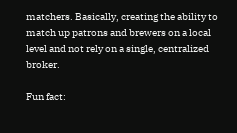matchers. Basically, creating the ability to match up patrons and brewers on a local level and not rely on a single, centralized broker.

Fun fact: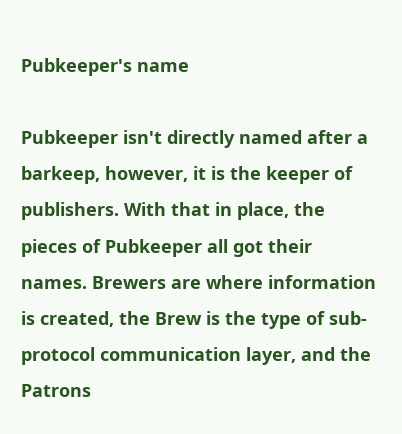Pubkeeper's name

Pubkeeper isn't directly named after a barkeep, however, it is the keeper of publishers. With that in place, the pieces of Pubkeeper all got their names. Brewers are where information is created, the Brew is the type of sub-protocol communication layer, and the Patrons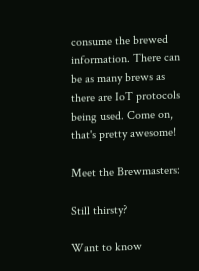consume the brewed information. There can be as many brews as there are IoT protocols being used. Come on, that's pretty awesome!

Meet the Brewmasters:

Still thirsty?

Want to know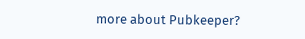more about Pubkeeper?